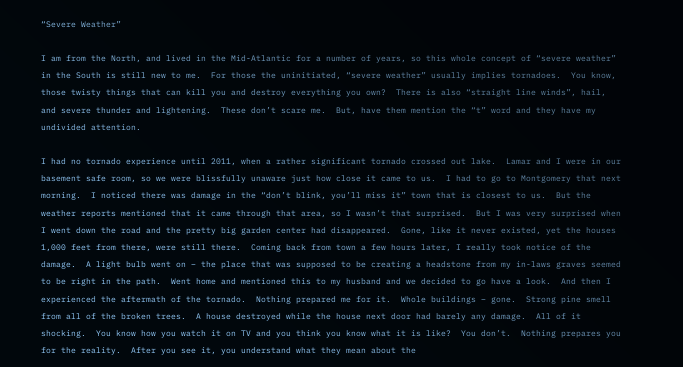“Severe Weather”

I am from the North, and lived in the Mid-Atlantic for a number of years, so this whole concept of “severe weather” in the South is still new to me.  For those the uninitiated, “severe weather” usually implies tornadoes.  You know, those twisty things that can kill you and destroy everything you own?  There is also “straight line winds”, hail, and severe thunder and lightening.  These don’t scare me.  But, have them mention the “t” word and they have my undivided attention.

I had no tornado experience until 2011, when a rather significant tornado crossed out lake.  Lamar and I were in our basement safe room, so we were blissfully unaware just how close it came to us.  I had to go to Montgomery that next morning.  I noticed there was damage in the “don’t blink, you’ll miss it” town that is closest to us.  But the weather reports mentioned that it came through that area, so I wasn’t that surprised.  But I was very surprised when I went down the road and the pretty big garden center had disappeared.  Gone, like it never existed, yet the houses 1,000 feet from there, were still there.  Coming back from town a few hours later, I really took notice of the damage.  A light bulb went on – the place that was supposed to be creating a headstone from my in-laws graves seemed to be right in the path.  Went home and mentioned this to my husband and we decided to go have a look.  And then I experienced the aftermath of the tornado.  Nothing prepared me for it.  Whole buildings – gone.  Strong pine smell from all of the broken trees.  A house destroyed while the house next door had barely any damage.  All of it shocking.  You know how you watch it on TV and you think you know what it is like?  You don’t.  Nothing prepares you for the reality.  After you see it, you understand what they mean about the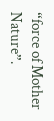“force of Mother Nature”.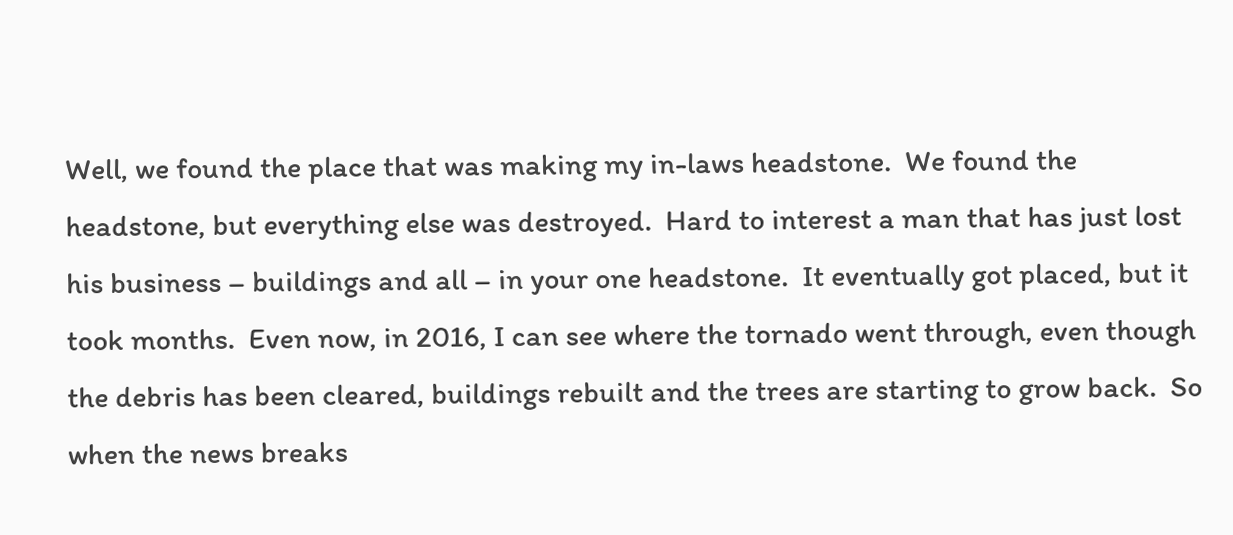Well, we found the place that was making my in-laws headstone.  We found the headstone, but everything else was destroyed.  Hard to interest a man that has just lost his business – buildings and all – in your one headstone.  It eventually got placed, but it took months.  Even now, in 2016, I can see where the tornado went through, even though the debris has been cleared, buildings rebuilt and the trees are starting to grow back.  So when the news breaks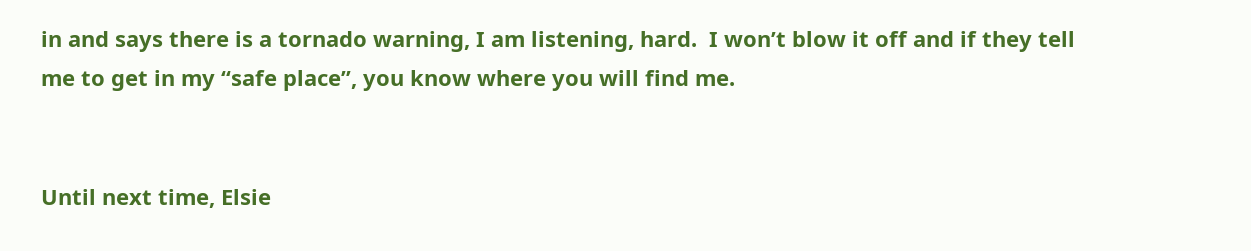in and says there is a tornado warning, I am listening, hard.  I won’t blow it off and if they tell me to get in my “safe place”, you know where you will find me.


Until next time, Elsie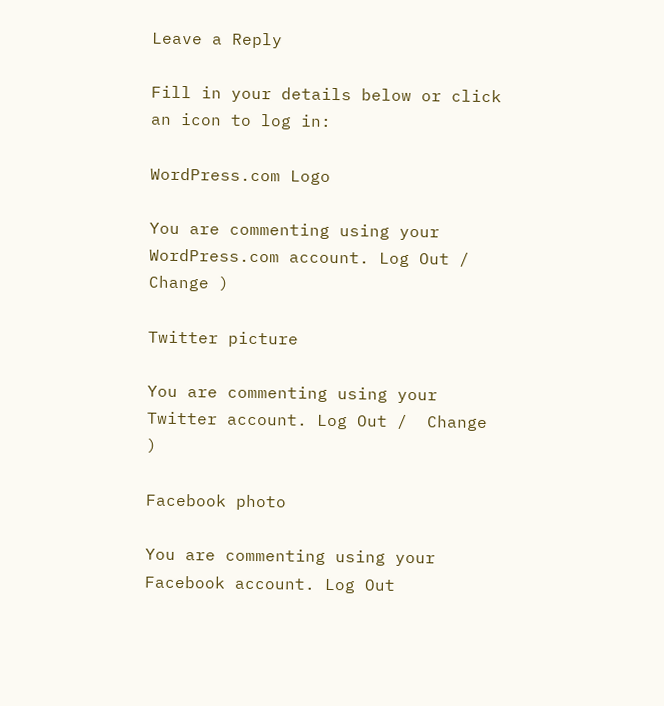Leave a Reply

Fill in your details below or click an icon to log in:

WordPress.com Logo

You are commenting using your WordPress.com account. Log Out /  Change )

Twitter picture

You are commenting using your Twitter account. Log Out /  Change )

Facebook photo

You are commenting using your Facebook account. Log Out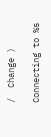/  Change )

Connecting to %s